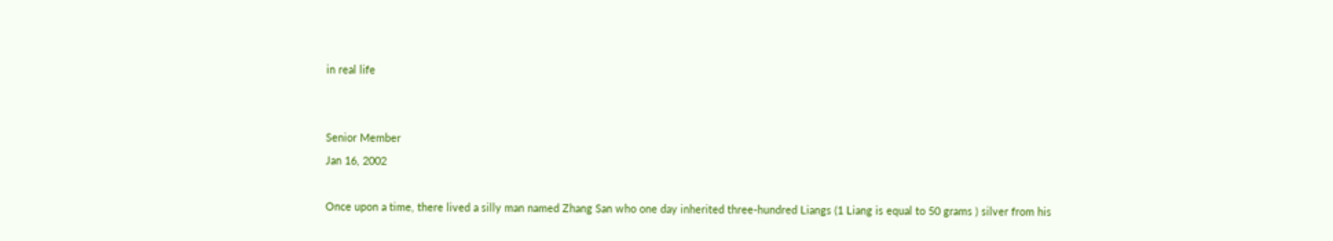in real life


Senior Member
Jan 16, 2002

Once upon a time, there lived a silly man named Zhang San who one day inherited three-hundred Liangs (1 Liang is equal to 50 grams ) silver from his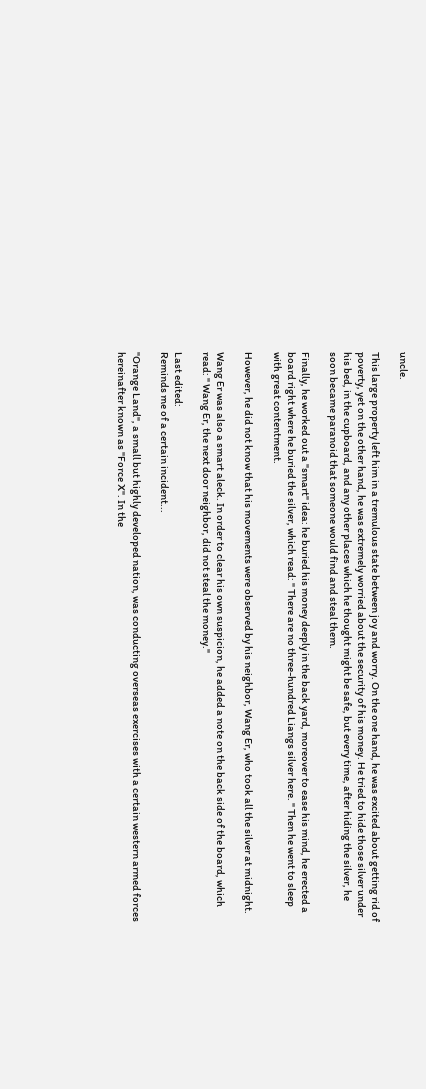uncle.

This large property left him in a tremulous state between joy and worry. On the one hand, he was excited about getting rid of poverty, yet on the other hand, he was extremely worried about the security of his money. He tried to hide those silver under his bed, in the cupboard, and any other places which he thought might be safe, but every time, after hiding the silver, he soon became paranoid that someone would find and steal them.

Finally, he worked out a "smart" idea: he buried his money deeply in the back yard, moreover to ease his mind, he erected a board right where he buried the silver, which read: " There are no three-hundred Liangs silver here. " Then he went to sleep with great contentment.

However, he did not know that his movements were observed by his neighbor, Wang Er, who took all the silver at midnight.

Wang Er was also a smart aleck. In order to clear his own suspicion, he added a note on the back side of the board, which read: " Wang Er, the next door neighbor, did not steal the money."

Last edited:
Reminds me of a certain incident...

"Orange Land", a small but highly developed nation, was conducting overseas exercises with a certain western armed forces hereinafter known as "Force X". In the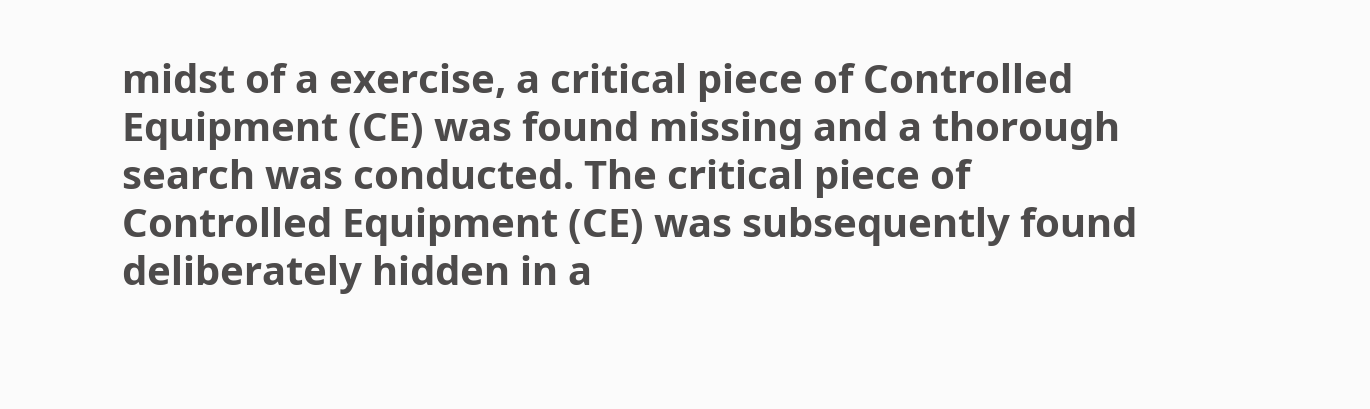midst of a exercise, a critical piece of Controlled Equipment (CE) was found missing and a thorough search was conducted. The critical piece of Controlled Equipment (CE) was subsequently found deliberately hidden in a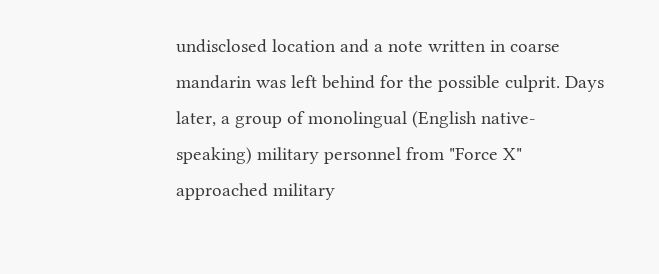undisclosed location and a note written in coarse mandarin was left behind for the possible culprit. Days later, a group of monolingual (English native-speaking) military personnel from "Force X" approached military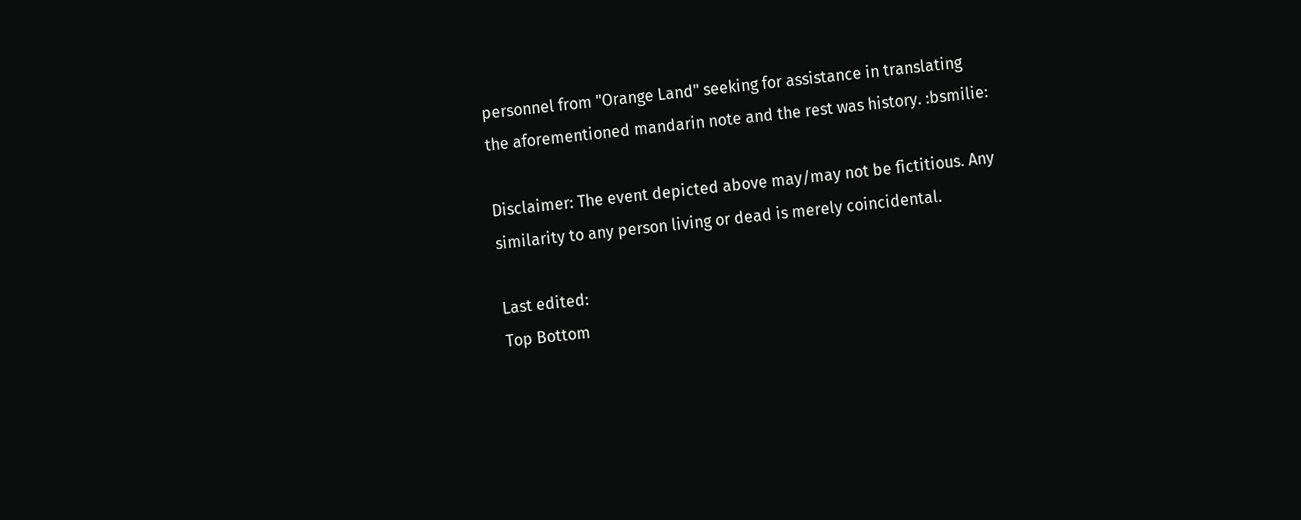personnel from "Orange Land" seeking for assistance in translating the aforementioned mandarin note and the rest was history. :bsmilie:

Disclaimer: The event depicted above may/may not be fictitious. Any similarity to any person living or dead is merely coincidental.

Last edited:
Top Bottom